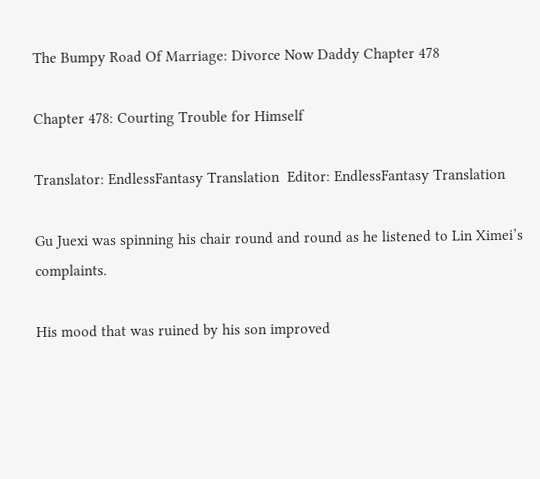The Bumpy Road Of Marriage: Divorce Now Daddy Chapter 478

Chapter 478: Courting Trouble for Himself

Translator: EndlessFantasy Translation  Editor: EndlessFantasy Translation

Gu Juexi was spinning his chair round and round as he listened to Lin Ximei’s complaints.

His mood that was ruined by his son improved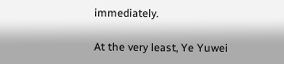immediately.

At the very least, Ye Yuwei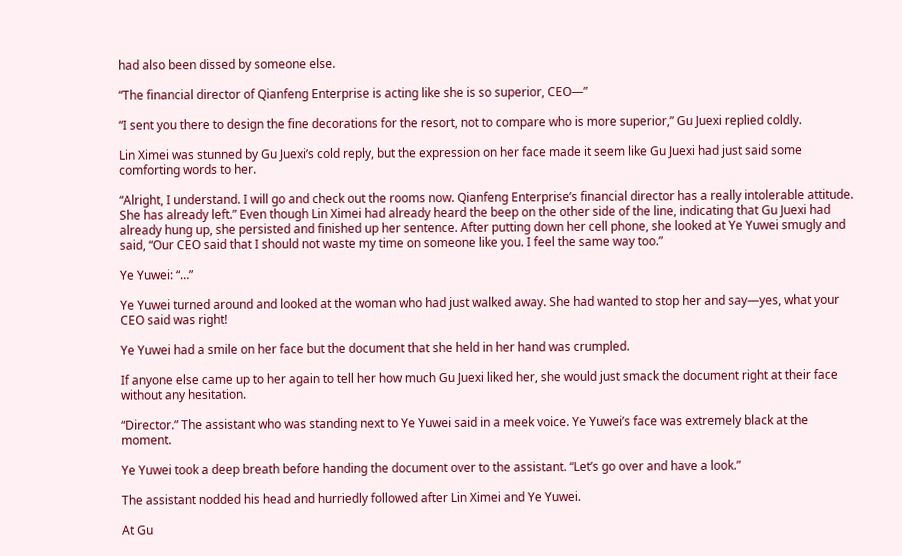had also been dissed by someone else.

“The financial director of Qianfeng Enterprise is acting like she is so superior, CEO—”

“I sent you there to design the fine decorations for the resort, not to compare who is more superior,” Gu Juexi replied coldly.

Lin Ximei was stunned by Gu Juexi’s cold reply, but the expression on her face made it seem like Gu Juexi had just said some comforting words to her.

“Alright, I understand. I will go and check out the rooms now. Qianfeng Enterprise’s financial director has a really intolerable attitude. She has already left.” Even though Lin Ximei had already heard the beep on the other side of the line, indicating that Gu Juexi had already hung up, she persisted and finished up her sentence. After putting down her cell phone, she looked at Ye Yuwei smugly and said, “Our CEO said that I should not waste my time on someone like you. I feel the same way too.”

Ye Yuwei: “…”

Ye Yuwei turned around and looked at the woman who had just walked away. She had wanted to stop her and say—yes, what your CEO said was right!

Ye Yuwei had a smile on her face but the document that she held in her hand was crumpled.

If anyone else came up to her again to tell her how much Gu Juexi liked her, she would just smack the document right at their face without any hesitation.

“Director.” The assistant who was standing next to Ye Yuwei said in a meek voice. Ye Yuwei’s face was extremely black at the moment.

Ye Yuwei took a deep breath before handing the document over to the assistant. “Let’s go over and have a look.”

The assistant nodded his head and hurriedly followed after Lin Ximei and Ye Yuwei.

At Gu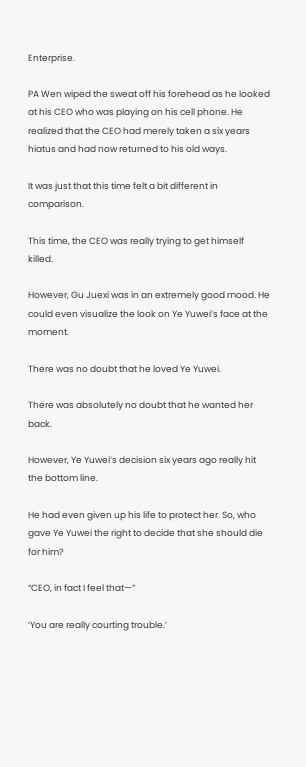Enterprise.

PA Wen wiped the sweat off his forehead as he looked at his CEO who was playing on his cell phone. He realized that the CEO had merely taken a six years hiatus and had now returned to his old ways.

It was just that this time felt a bit different in comparison.

This time, the CEO was really trying to get himself killed.

However, Gu Juexi was in an extremely good mood. He could even visualize the look on Ye Yuwei’s face at the moment.

There was no doubt that he loved Ye Yuwei.

There was absolutely no doubt that he wanted her back.

However, Ye Yuwei’s decision six years ago really hit the bottom line.

He had even given up his life to protect her. So, who gave Ye Yuwei the right to decide that she should die for him?

“CEO, in fact I feel that—”

‘You are really courting trouble.’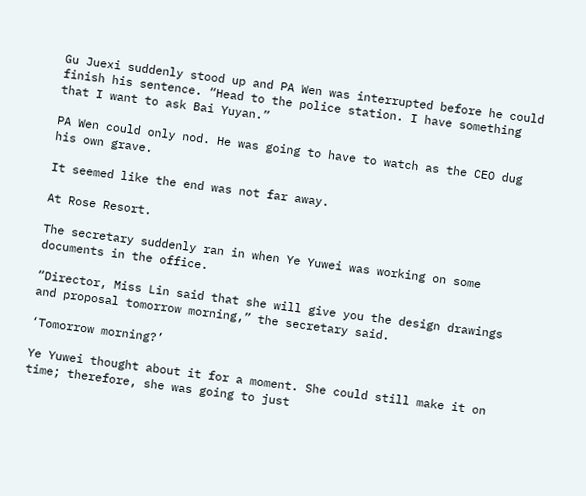Gu Juexi suddenly stood up and PA Wen was interrupted before he could finish his sentence. “Head to the police station. I have something that I want to ask Bai Yuyan.”

PA Wen could only nod. He was going to have to watch as the CEO dug his own grave.

It seemed like the end was not far away.

At Rose Resort.

The secretary suddenly ran in when Ye Yuwei was working on some documents in the office.

“Director, Miss Lin said that she will give you the design drawings and proposal tomorrow morning,” the secretary said.

‘Tomorrow morning?’

Ye Yuwei thought about it for a moment. She could still make it on time; therefore, she was going to just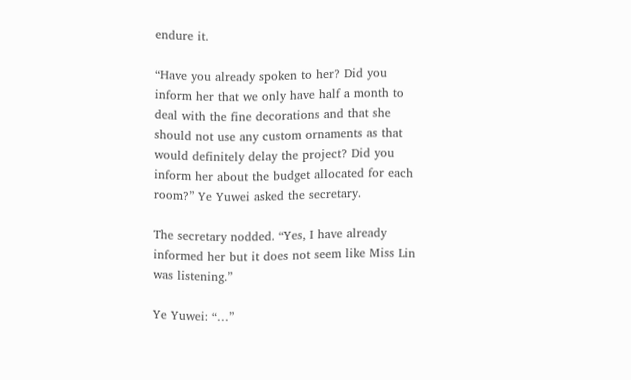endure it.

“Have you already spoken to her? Did you inform her that we only have half a month to deal with the fine decorations and that she should not use any custom ornaments as that would definitely delay the project? Did you inform her about the budget allocated for each room?” Ye Yuwei asked the secretary.

The secretary nodded. “Yes, I have already informed her but it does not seem like Miss Lin was listening.”

Ye Yuwei: “…”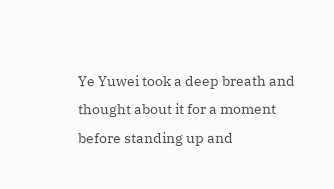Ye Yuwei took a deep breath and thought about it for a moment before standing up and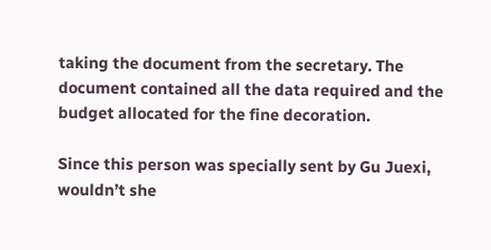taking the document from the secretary. The document contained all the data required and the budget allocated for the fine decoration.

Since this person was specially sent by Gu Juexi, wouldn’t she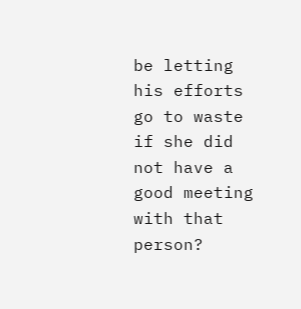be letting his efforts go to waste if she did not have a good meeting with that person?